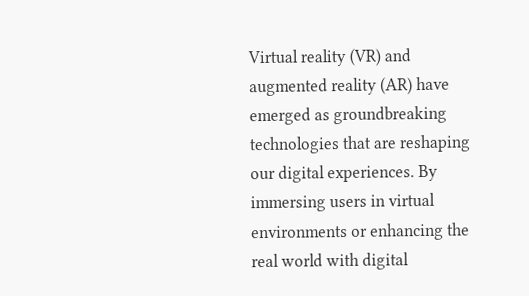Virtual reality (VR) and augmented reality (AR) have emerged as groundbreaking technologies that are reshaping our digital experiences. By immersing users in virtual environments or enhancing the real world with digital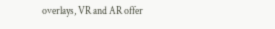overlays, VR and AR offer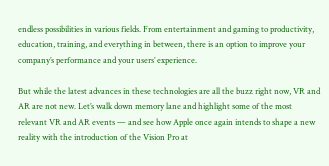endless possibilities in various fields. From entertainment and gaming to productivity, education, training, and everything in between, there is an option to improve your company’s performance and your users’ experience.

But while the latest advances in these technologies are all the buzz right now, VR and AR are not new. Let’s walk down memory lane and highlight some of the most relevant VR and AR events — and see how Apple once again intends to shape a new reality with the introduction of the Vision Pro at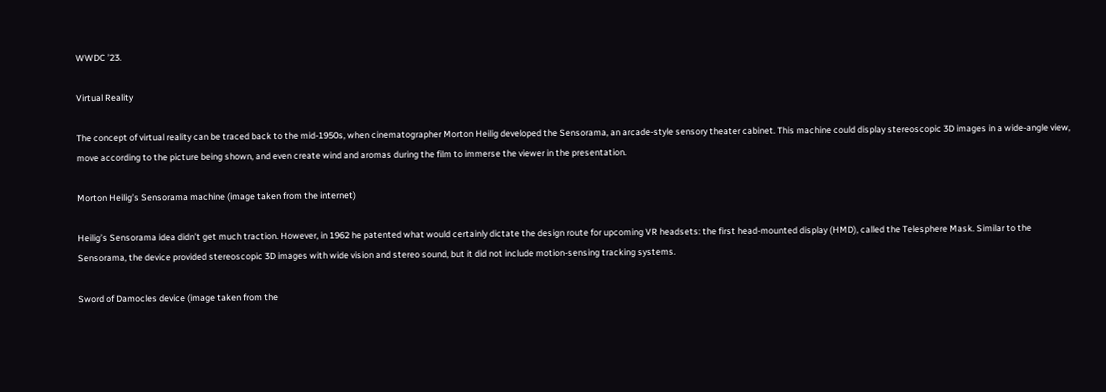WWDC ’23.

Virtual Reality

The concept of virtual reality can be traced back to the mid-1950s, when cinematographer Morton Heilig developed the Sensorama, an arcade-style sensory theater cabinet. This machine could display stereoscopic 3D images in a wide-angle view, move according to the picture being shown, and even create wind and aromas during the film to immerse the viewer in the presentation.

Morton Heilig’s Sensorama machine (image taken from the internet)

Heilig’s Sensorama idea didn’t get much traction. However, in 1962 he patented what would certainly dictate the design route for upcoming VR headsets: the first head-mounted display (HMD), called the Telesphere Mask. Similar to the Sensorama, the device provided stereoscopic 3D images with wide vision and stereo sound, but it did not include motion-sensing tracking systems.

Sword of Damocles device (image taken from the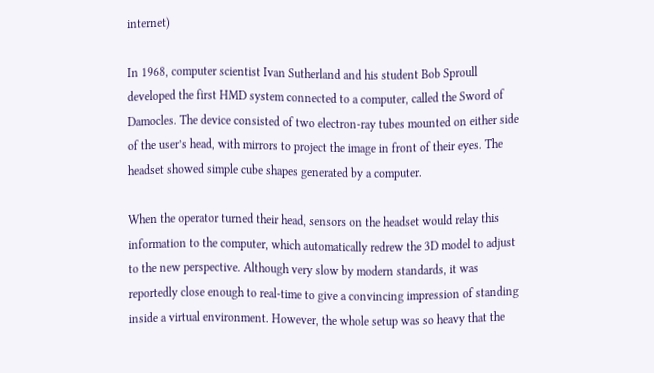internet)

In 1968, computer scientist Ivan Sutherland and his student Bob Sproull developed the first HMD system connected to a computer, called the Sword of Damocles. The device consisted of two electron-ray tubes mounted on either side of the user’s head, with mirrors to project the image in front of their eyes. The headset showed simple cube shapes generated by a computer.

When the operator turned their head, sensors on the headset would relay this information to the computer, which automatically redrew the 3D model to adjust to the new perspective. Although very slow by modern standards, it was reportedly close enough to real-time to give a convincing impression of standing inside a virtual environment. However, the whole setup was so heavy that the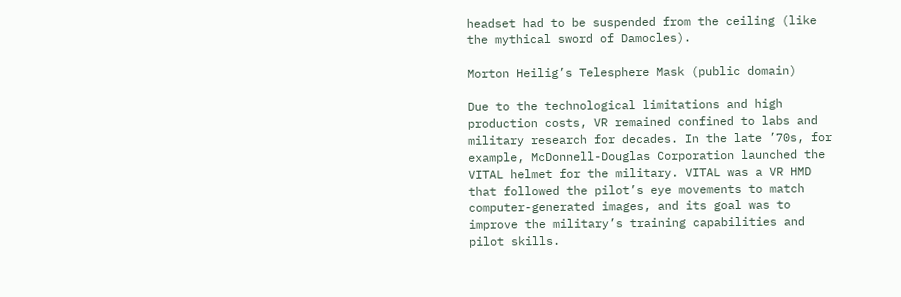headset had to be suspended from the ceiling (like the mythical sword of Damocles).

Morton Heilig’s Telesphere Mask (public domain)

Due to the technological limitations and high production costs, VR remained confined to labs and military research for decades. In the late ’70s, for example, McDonnell-Douglas Corporation launched the VITAL helmet for the military. VITAL was a VR HMD that followed the pilot’s eye movements to match computer-generated images, and its goal was to improve the military’s training capabilities and pilot skills.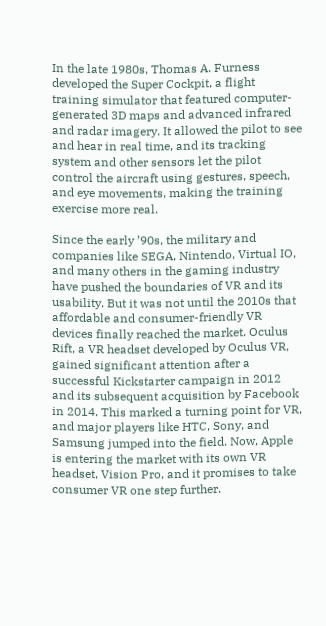In the late 1980s, Thomas A. Furness developed the Super Cockpit, a flight training simulator that featured computer-generated 3D maps and advanced infrared and radar imagery. It allowed the pilot to see and hear in real time, and its tracking system and other sensors let the pilot control the aircraft using gestures, speech, and eye movements, making the training exercise more real.

Since the early ’90s, the military and companies like SEGA, Nintendo, Virtual IO, and many others in the gaming industry have pushed the boundaries of VR and its usability. But it was not until the 2010s that affordable and consumer-friendly VR devices finally reached the market. Oculus Rift, a VR headset developed by Oculus VR, gained significant attention after a successful Kickstarter campaign in 2012 and its subsequent acquisition by Facebook in 2014. This marked a turning point for VR, and major players like HTC, Sony, and Samsung jumped into the field. Now, Apple is entering the market with its own VR headset, Vision Pro, and it promises to take consumer VR one step further.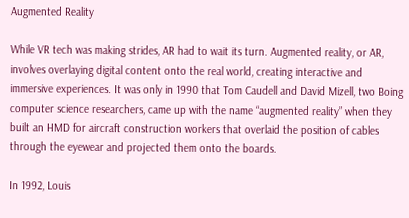Augmented Reality

While VR tech was making strides, AR had to wait its turn. Augmented reality, or AR, involves overlaying digital content onto the real world, creating interactive and immersive experiences. It was only in 1990 that Tom Caudell and David Mizell, two Boing computer science researchers, came up with the name “augmented reality” when they built an HMD for aircraft construction workers that overlaid the position of cables through the eyewear and projected them onto the boards.

In 1992, Louis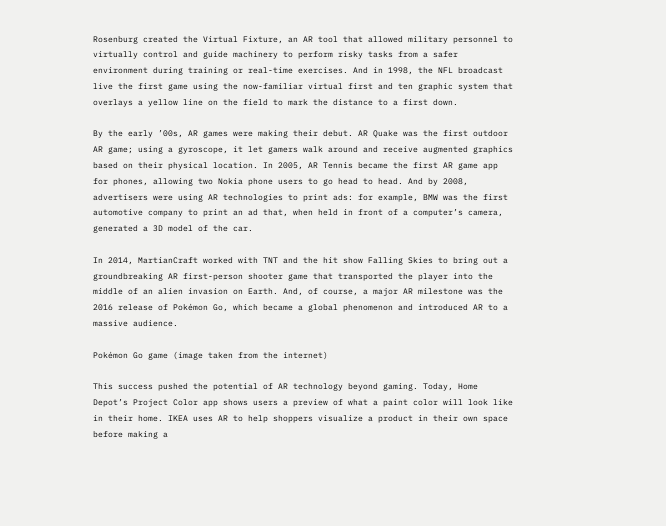Rosenburg created the Virtual Fixture, an AR tool that allowed military personnel to virtually control and guide machinery to perform risky tasks from a safer environment during training or real-time exercises. And in 1998, the NFL broadcast live the first game using the now-familiar virtual first and ten graphic system that overlays a yellow line on the field to mark the distance to a first down.

By the early ’00s, AR games were making their debut. AR Quake was the first outdoor AR game; using a gyroscope, it let gamers walk around and receive augmented graphics based on their physical location. In 2005, AR Tennis became the first AR game app for phones, allowing two Nokia phone users to go head to head. And by 2008, advertisers were using AR technologies to print ads: for example, BMW was the first automotive company to print an ad that, when held in front of a computer’s camera, generated a 3D model of the car.

In 2014, MartianCraft worked with TNT and the hit show Falling Skies to bring out a groundbreaking AR first-person shooter game that transported the player into the middle of an alien invasion on Earth. And, of course, a major AR milestone was the 2016 release of Pokémon Go, which became a global phenomenon and introduced AR to a massive audience.

Pokémon Go game (image taken from the internet)

This success pushed the potential of AR technology beyond gaming. Today, Home Depot’s Project Color app shows users a preview of what a paint color will look like in their home. IKEA uses AR to help shoppers visualize a product in their own space before making a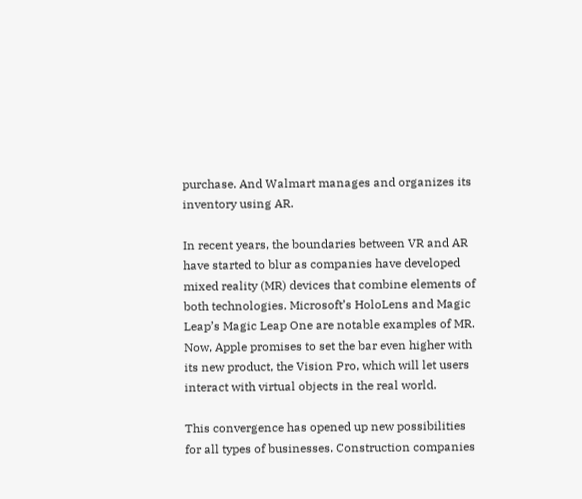purchase. And Walmart manages and organizes its inventory using AR.

In recent years, the boundaries between VR and AR have started to blur as companies have developed mixed reality (MR) devices that combine elements of both technologies. Microsoft’s HoloLens and Magic Leap’s Magic Leap One are notable examples of MR. Now, Apple promises to set the bar even higher with its new product, the Vision Pro, which will let users interact with virtual objects in the real world.

This convergence has opened up new possibilities for all types of businesses. Construction companies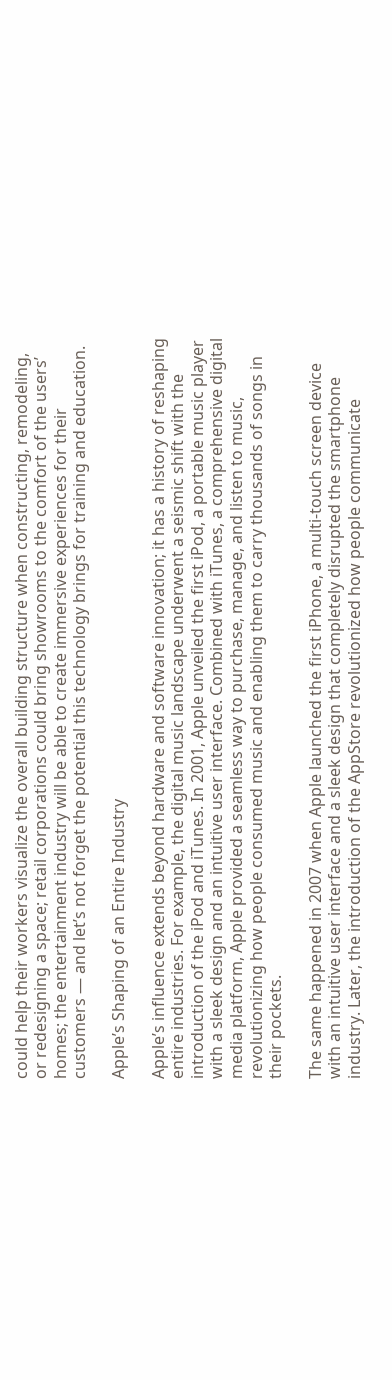could help their workers visualize the overall building structure when constructing, remodeling, or redesigning a space; retail corporations could bring showrooms to the comfort of the users’ homes; the entertainment industry will be able to create immersive experiences for their customers — and let’s not forget the potential this technology brings for training and education.

Apple’s Shaping of an Entire Industry

Apple’s influence extends beyond hardware and software innovation; it has a history of reshaping entire industries. For example, the digital music landscape underwent a seismic shift with the introduction of the iPod and iTunes. In 2001, Apple unveiled the first iPod, a portable music player with a sleek design and an intuitive user interface. Combined with iTunes, a comprehensive digital media platform, Apple provided a seamless way to purchase, manage, and listen to music, revolutionizing how people consumed music and enabling them to carry thousands of songs in their pockets.

The same happened in 2007 when Apple launched the first iPhone, a multi-touch screen device with an intuitive user interface and a sleek design that completely disrupted the smartphone industry. Later, the introduction of the AppStore revolutionized how people communicate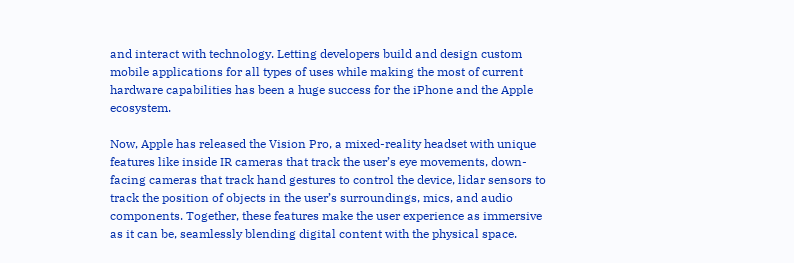and interact with technology. Letting developers build and design custom mobile applications for all types of uses while making the most of current hardware capabilities has been a huge success for the iPhone and the Apple ecosystem.

Now, Apple has released the Vision Pro, a mixed-reality headset with unique features like inside IR cameras that track the user’s eye movements, down-facing cameras that track hand gestures to control the device, lidar sensors to track the position of objects in the user’s surroundings, mics, and audio components. Together, these features make the user experience as immersive as it can be, seamlessly blending digital content with the physical space.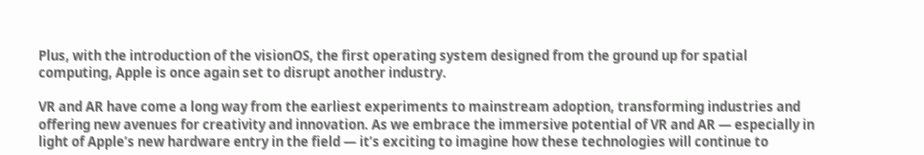Plus, with the introduction of the visionOS, the first operating system designed from the ground up for spatial computing, Apple is once again set to disrupt another industry.

VR and AR have come a long way from the earliest experiments to mainstream adoption, transforming industries and offering new avenues for creativity and innovation. As we embrace the immersive potential of VR and AR — especially in light of Apple’s new hardware entry in the field — it’s exciting to imagine how these technologies will continue to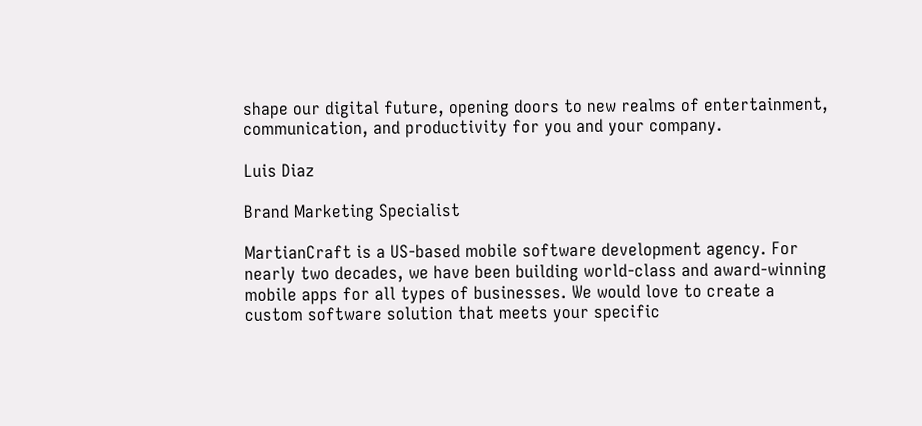shape our digital future, opening doors to new realms of entertainment, communication, and productivity for you and your company.

Luis Diaz

Brand Marketing Specialist

MartianCraft is a US-based mobile software development agency. For nearly two decades, we have been building world-class and award-winning mobile apps for all types of businesses. We would love to create a custom software solution that meets your specific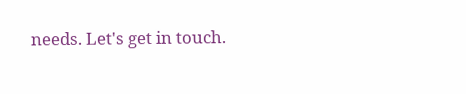needs. Let's get in touch.